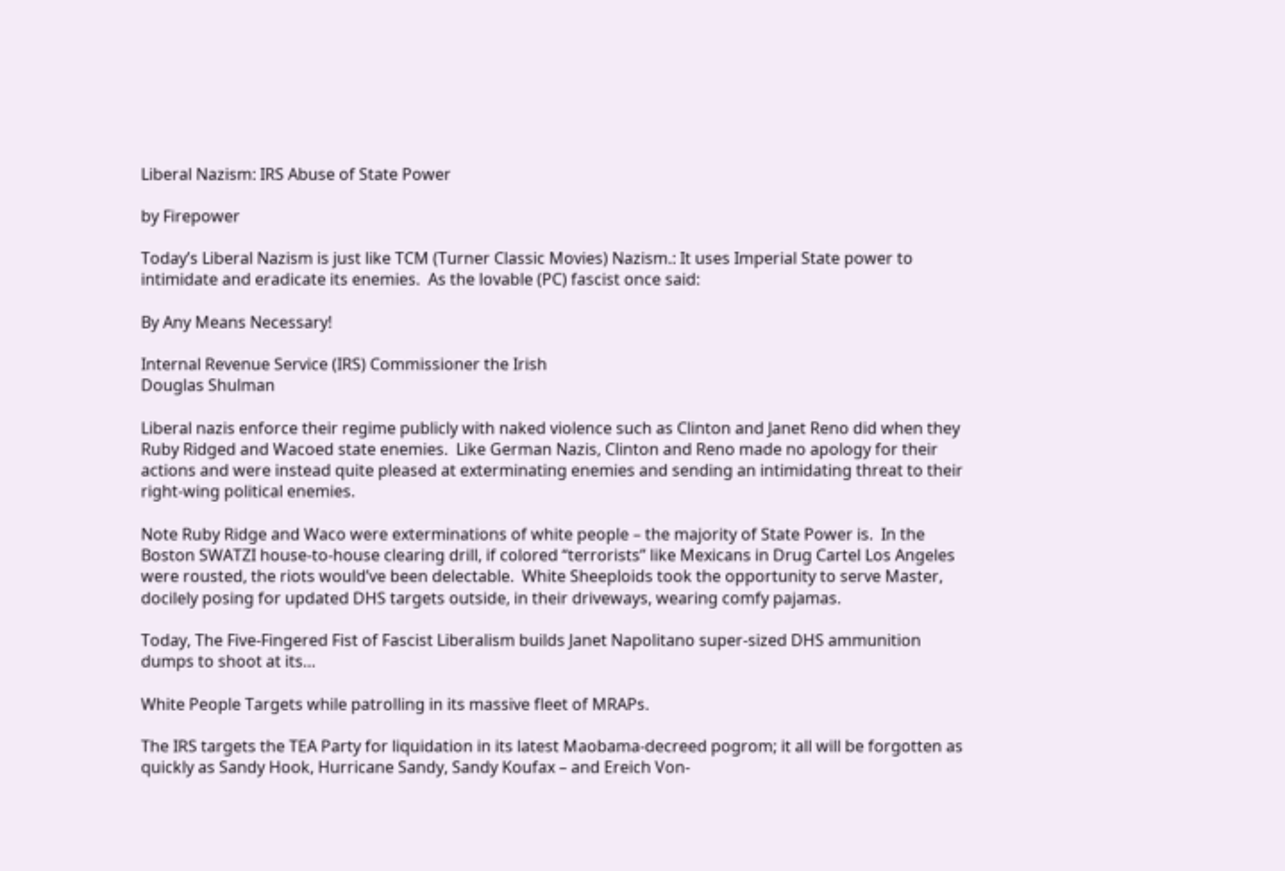Liberal Nazism: IRS Abuse of State Power

by Firepower

Today’s Liberal Nazism is just like TCM (Turner Classic Movies) Nazism.: It uses Imperial State power to intimidate and eradicate its enemies.  As the lovable (PC) fascist once said:

By Any Means Necessary!

Internal Revenue Service (IRS) Commissioner the Irish
Douglas Shulman

Liberal nazis enforce their regime publicly with naked violence such as Clinton and Janet Reno did when they Ruby Ridged and Wacoed state enemies.  Like German Nazis, Clinton and Reno made no apology for their actions and were instead quite pleased at exterminating enemies and sending an intimidating threat to their right-wing political enemies.

Note Ruby Ridge and Waco were exterminations of white people – the majority of State Power is.  In the Boston SWATZI house-to-house clearing drill, if colored “terrorists” like Mexicans in Drug Cartel Los Angeles were rousted, the riots would’ve been delectable.  White Sheeploids took the opportunity to serve Master, docilely posing for updated DHS targets outside, in their driveways, wearing comfy pajamas.

Today, The Five-Fingered Fist of Fascist Liberalism builds Janet Napolitano super-sized DHS ammunition dumps to shoot at its…

White People Targets while patrolling in its massive fleet of MRAPs.

The IRS targets the TEA Party for liquidation in its latest Maobama-decreed pogrom; it all will be forgotten as quickly as Sandy Hook, Hurricane Sandy, Sandy Koufax – and Ereich Von-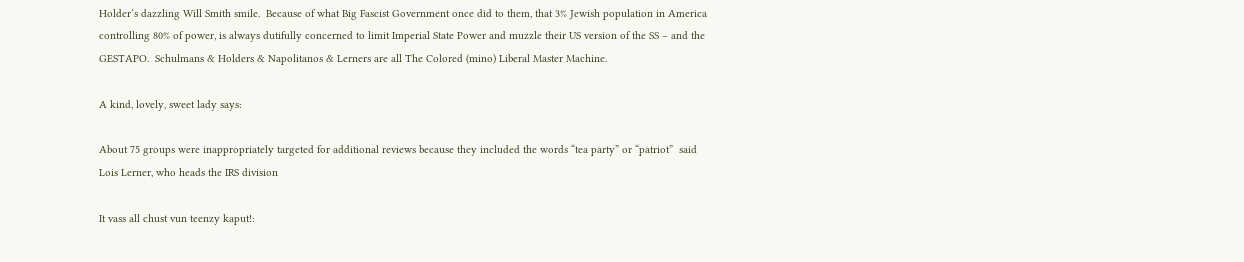Holder’s dazzling Will Smith smile.  Because of what Big Fascist Government once did to them, that 3% Jewish population in America controlling 80% of power, is always dutifully concerned to limit Imperial State Power and muzzle their US version of the SS – and the GESTAPO.  Schulmans & Holders & Napolitanos & Lerners are all The Colored (mino) Liberal Master Machine.

A kind, lovely, sweet lady says:

About 75 groups were inappropriately targeted for additional reviews because they included the words “tea party” or “patriot”  said Lois Lerner, who heads the IRS division

It vass all chust vun teenzy kaput!: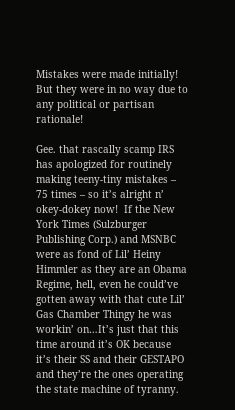Mistakes were made initially! But they were in no way due to any political or partisan rationale!

Gee. that rascally scamp IRS has apologized for routinely making teeny-tiny mistakes – 75 times – so it’s alright n’ okey-dokey now!  If the New York Times (Sulzburger Publishing Corp.) and MSNBC were as fond of Lil’ Heiny Himmler as they are an Obama Regime, hell, even he could’ve gotten away with that cute Lil’ Gas Chamber Thingy he was workin’ on…It’s just that this time around it’s OK because it’s their SS and their GESTAPO and they’re the ones operating the state machine of tyranny.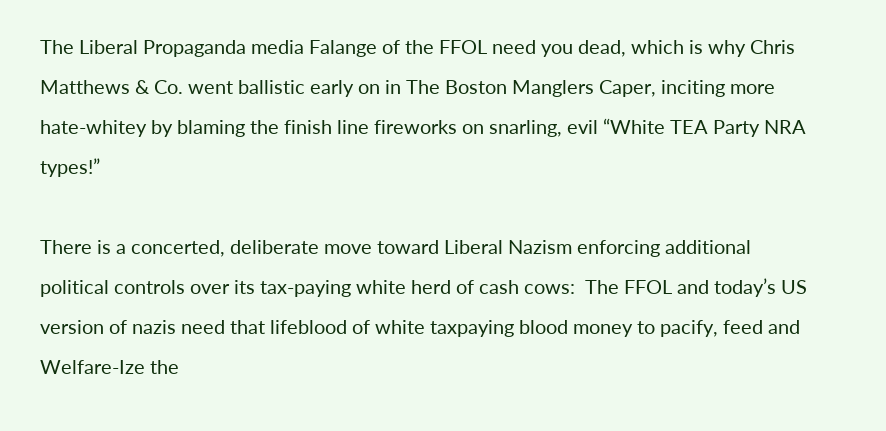The Liberal Propaganda media Falange of the FFOL need you dead, which is why Chris Matthews & Co. went ballistic early on in The Boston Manglers Caper, inciting more hate-whitey by blaming the finish line fireworks on snarling, evil “White TEA Party NRA types!”

There is a concerted, deliberate move toward Liberal Nazism enforcing additional political controls over its tax-paying white herd of cash cows:  The FFOL and today’s US version of nazis need that lifeblood of white taxpaying blood money to pacify, feed and Welfare-Ize the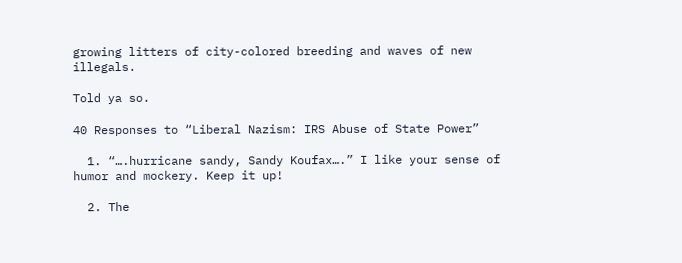growing litters of city-colored breeding and waves of new illegals.

Told ya so.

40 Responses to “Liberal Nazism: IRS Abuse of State Power”

  1. “….hurricane sandy, Sandy Koufax….” I like your sense of humor and mockery. Keep it up!

  2. The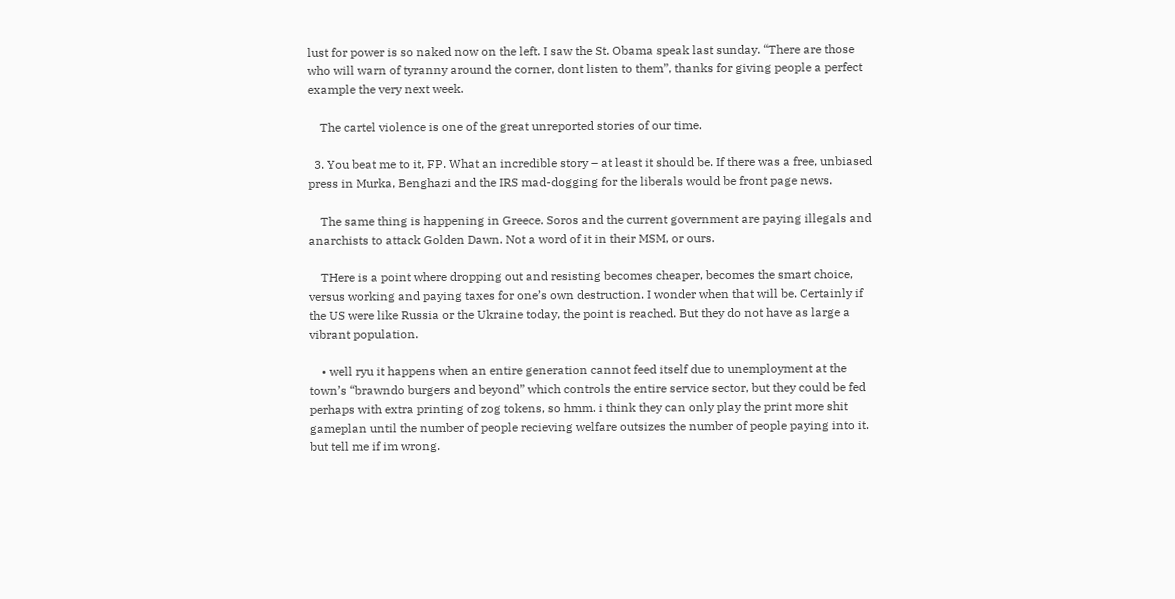lust for power is so naked now on the left. I saw the St. Obama speak last sunday. “There are those who will warn of tyranny around the corner, dont listen to them”, thanks for giving people a perfect example the very next week.

    The cartel violence is one of the great unreported stories of our time.

  3. You beat me to it, FP. What an incredible story – at least it should be. If there was a free, unbiased press in Murka, Benghazi and the IRS mad-dogging for the liberals would be front page news.

    The same thing is happening in Greece. Soros and the current government are paying illegals and anarchists to attack Golden Dawn. Not a word of it in their MSM, or ours.

    THere is a point where dropping out and resisting becomes cheaper, becomes the smart choice, versus working and paying taxes for one’s own destruction. I wonder when that will be. Certainly if the US were like Russia or the Ukraine today, the point is reached. But they do not have as large a vibrant population.

    • well ryu it happens when an entire generation cannot feed itself due to unemployment at the town’s “brawndo burgers and beyond” which controls the entire service sector, but they could be fed perhaps with extra printing of zog tokens, so hmm. i think they can only play the print more shit gameplan until the number of people recieving welfare outsizes the number of people paying into it. but tell me if im wrong.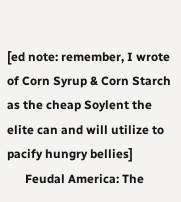[ed note: remember, I wrote of Corn Syrup & Corn Starch as the cheap Soylent the elite can and will utilize to pacify hungry bellies]
      Feudal America: The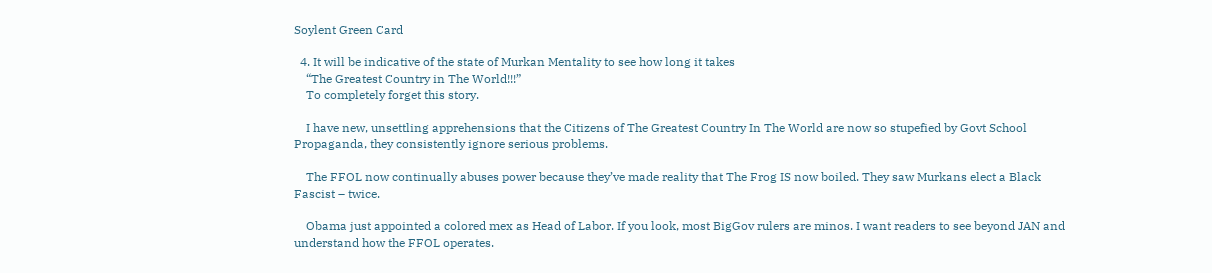Soylent Green Card

  4. It will be indicative of the state of Murkan Mentality to see how long it takes
    “The Greatest Country in The World!!!”
    To completely forget this story.

    I have new, unsettling apprehensions that the Citizens of The Greatest Country In The World are now so stupefied by Govt School Propaganda, they consistently ignore serious problems.

    The FFOL now continually abuses power because they’ve made reality that The Frog IS now boiled. They saw Murkans elect a Black Fascist – twice.

    Obama just appointed a colored mex as Head of Labor. If you look, most BigGov rulers are minos. I want readers to see beyond JAN and understand how the FFOL operates.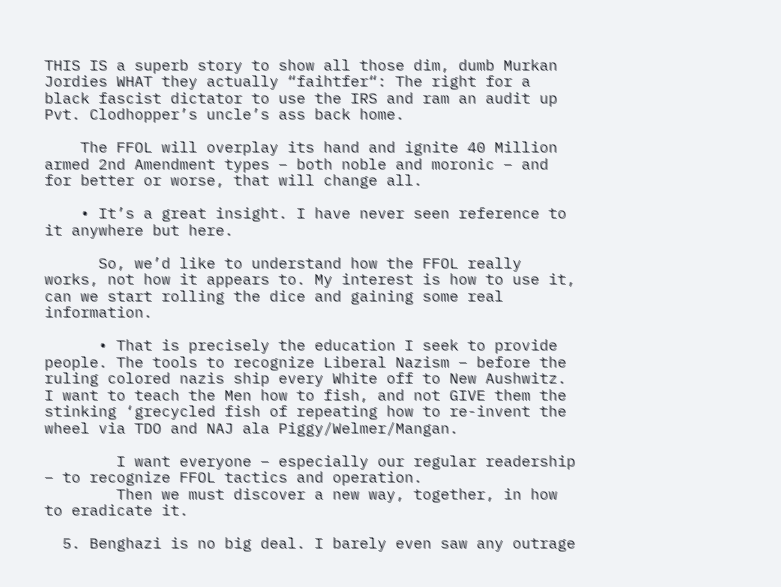THIS IS a superb story to show all those dim, dumb Murkan Jordies WHAT they actually “faihtfer“: The right for a black fascist dictator to use the IRS and ram an audit up Pvt. Clodhopper’s uncle’s ass back home.

    The FFOL will overplay its hand and ignite 40 Million armed 2nd Amendment types – both noble and moronic – and for better or worse, that will change all.

    • It’s a great insight. I have never seen reference to it anywhere but here.

      So, we’d like to understand how the FFOL really works, not how it appears to. My interest is how to use it, can we start rolling the dice and gaining some real information.

      • That is precisely the education I seek to provide people. The tools to recognize Liberal Nazism – before the ruling colored nazis ship every White off to New Aushwitz. I want to teach the Men how to fish, and not GIVE them the stinking ‘grecycled fish of repeating how to re-invent the wheel via TDO and NAJ ala Piggy/Welmer/Mangan.

        I want everyone – especially our regular readership – to recognize FFOL tactics and operation.
        Then we must discover a new way, together, in how to eradicate it.

  5. Benghazi is no big deal. I barely even saw any outrage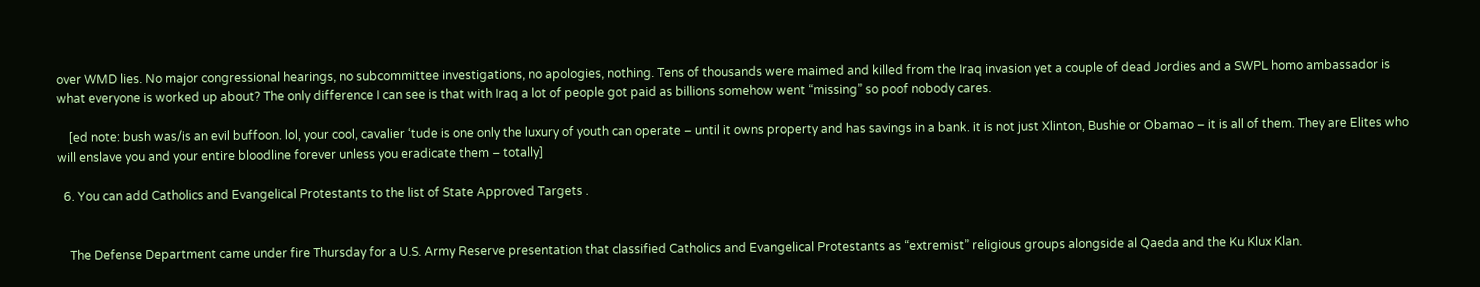over WMD lies. No major congressional hearings, no subcommittee investigations, no apologies, nothing. Tens of thousands were maimed and killed from the Iraq invasion yet a couple of dead Jordies and a SWPL homo ambassador is what everyone is worked up about? The only difference I can see is that with Iraq a lot of people got paid as billions somehow went “missing” so poof nobody cares.

    [ed note: bush was/is an evil buffoon. lol, your cool, cavalier ‘tude is one only the luxury of youth can operate – until it owns property and has savings in a bank. it is not just Xlinton, Bushie or Obamao – it is all of them. They are Elites who will enslave you and your entire bloodline forever unless you eradicate them – totally]

  6. You can add Catholics and Evangelical Protestants to the list of State Approved Targets .


    The Defense Department came under fire Thursday for a U.S. Army Reserve presentation that classified Catholics and Evangelical Protestants as “extremist” religious groups alongside al Qaeda and the Ku Klux Klan.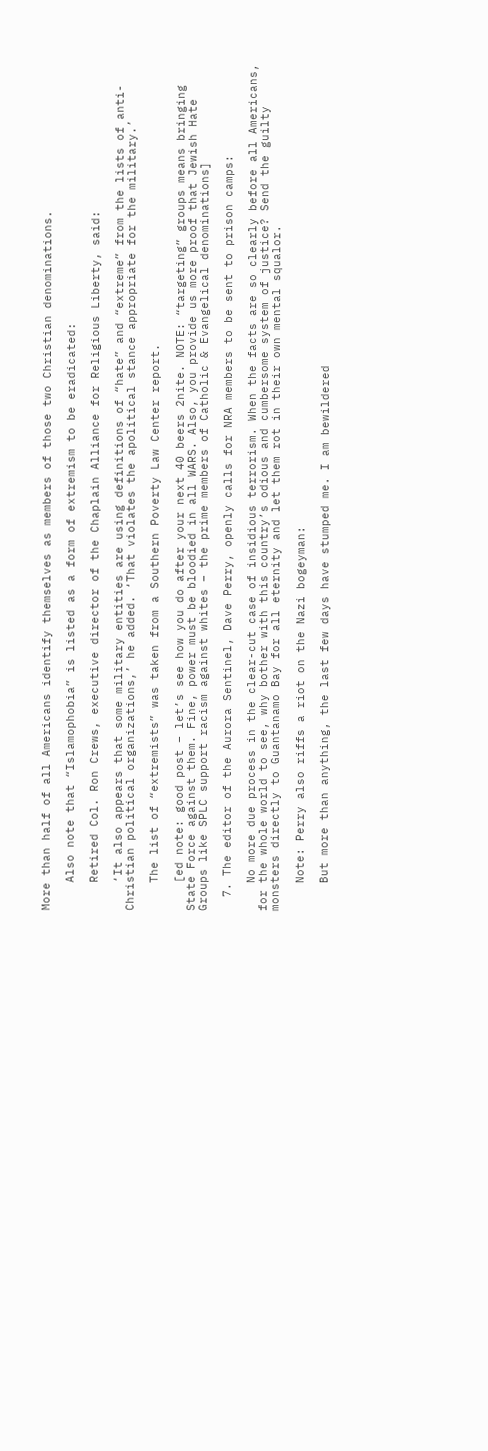More than half of all Americans identify themselves as members of those two Christian denominations.

    Also note that “Islamophobia” is listed as a form of extremism to be eradicated:

    Retired Col. Ron Crews, executive director of the Chaplain Alliance for Religious Liberty, said:

    ‘It also appears that some military entities are using definitions of “hate” and “extreme” from the lists of anti-Christian political organizations,’ he added. ‘That violates the apolitical stance appropriate for the military.’

    The list of “extremists” was taken from a Southern Poverty Law Center report.

    [ed note: good post – let’s see how you do after your next 40 beers 2nite. NOTE: “targeting” groups means bringing State Force against them. Fine, power must be bloodied in all WARS. Also, you provide us more proof that Jewish Hate Groups like SPLC support racism against whites – the prime members of Catholic & Evangelical denominations]

  7. The editor of the Aurora Sentinel, Dave Perry, openly calls for NRA members to be sent to prison camps:

    No more due process in the clear-cut case of insidious terrorism. When the facts are so clearly before all Americans, for the whole world to see, why bother with this country’s odious and cumbersome system of justice? Send the guilty monsters directly to Guantanamo Bay for all eternity and let them rot in their own mental squalor.

    Note: Perry also riffs a riot on the Nazi bogeyman:

    But more than anything, the last few days have stumped me. I am bewildered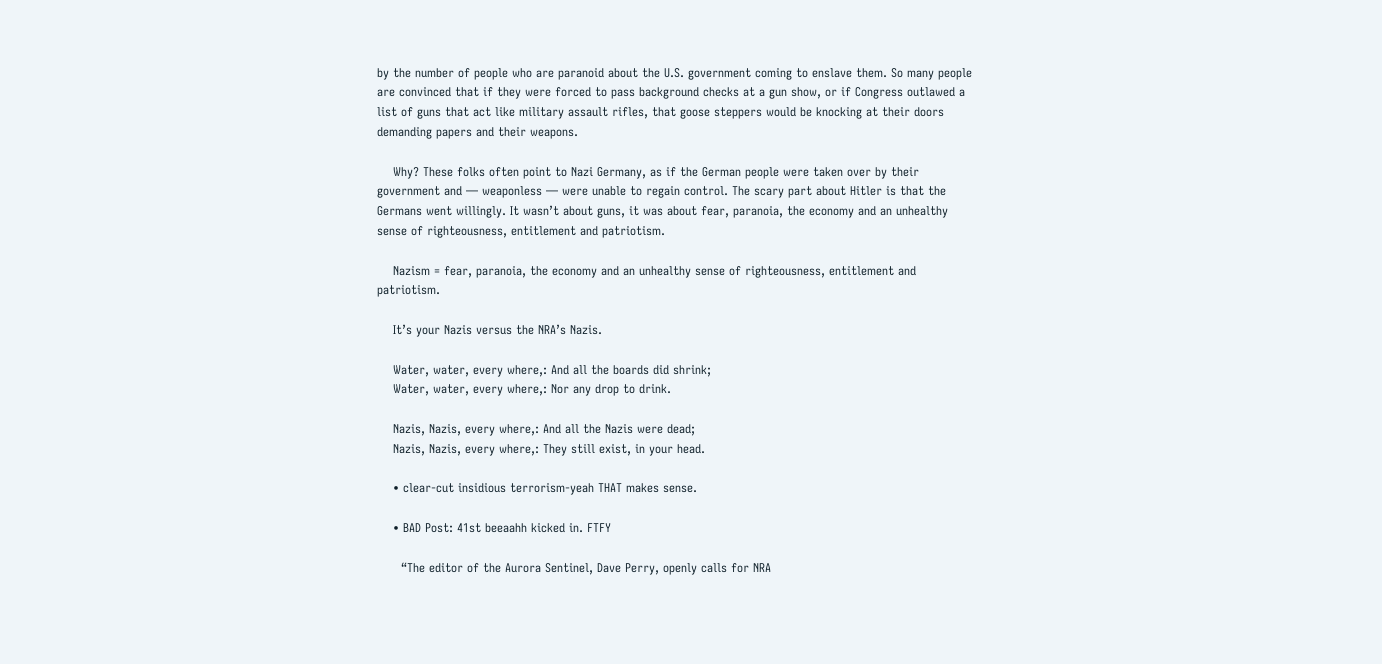by the number of people who are paranoid about the U.S. government coming to enslave them. So many people are convinced that if they were forced to pass background checks at a gun show, or if Congress outlawed a list of guns that act like military assault rifles, that goose steppers would be knocking at their doors demanding papers and their weapons.

    Why? These folks often point to Nazi Germany, as if the German people were taken over by their government and — weaponless — were unable to regain control. The scary part about Hitler is that the Germans went willingly. It wasn’t about guns, it was about fear, paranoia, the economy and an unhealthy sense of righteousness, entitlement and patriotism.

    Nazism = fear, paranoia, the economy and an unhealthy sense of righteousness, entitlement and patriotism.

    It’s your Nazis versus the NRA’s Nazis.

    Water, water, every where,: And all the boards did shrink;
    Water, water, every where,: Nor any drop to drink.

    Nazis, Nazis, every where,: And all the Nazis were dead;
    Nazis, Nazis, every where,: They still exist, in your head.

    • clear-cut insidious terrorism-yeah THAT makes sense.

    • BAD Post: 41st beeaahh kicked in. FTFY

      “The editor of the Aurora Sentinel, Dave Perry, openly calls for NRA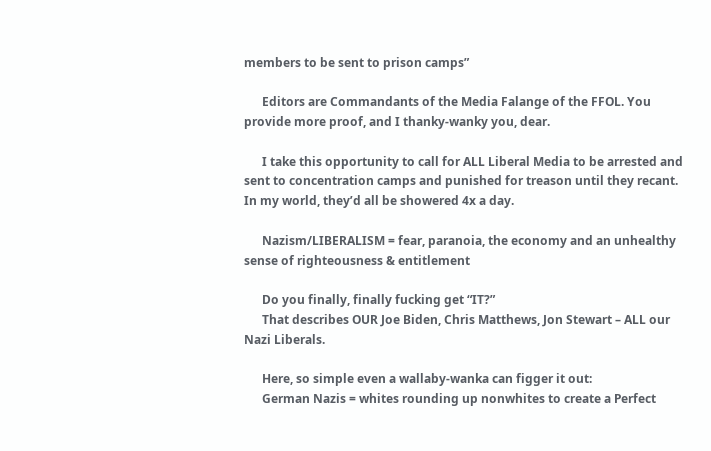members to be sent to prison camps”

      Editors are Commandants of the Media Falange of the FFOL. You provide more proof, and I thanky-wanky you, dear.

      I take this opportunity to call for ALL Liberal Media to be arrested and sent to concentration camps and punished for treason until they recant. In my world, they’d all be showered 4x a day.

      Nazism/LIBERALISM = fear, paranoia, the economy and an unhealthy sense of righteousness & entitlement

      Do you finally, finally fucking get “IT?”
      That describes OUR Joe Biden, Chris Matthews, Jon Stewart – ALL our Nazi Liberals.

      Here, so simple even a wallaby-wanka can figger it out:
      German Nazis = whites rounding up nonwhites to create a Perfect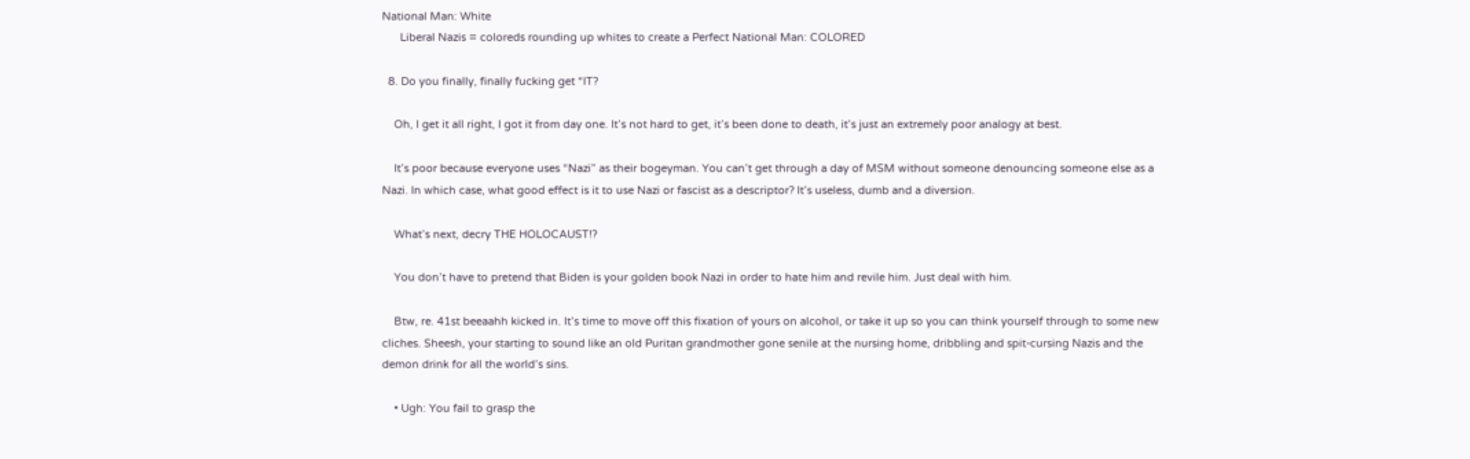National Man: White
      Liberal Nazis = coloreds rounding up whites to create a Perfect National Man: COLORED

  8. Do you finally, finally fucking get “IT?

    Oh, I get it all right, I got it from day one. It’s not hard to get, it’s been done to death, it’s just an extremely poor analogy at best.

    It’s poor because everyone uses “Nazi” as their bogeyman. You can’t get through a day of MSM without someone denouncing someone else as a Nazi. In which case, what good effect is it to use Nazi or fascist as a descriptor? It’s useless, dumb and a diversion.

    What’s next, decry THE HOLOCAUST!?

    You don’t have to pretend that Biden is your golden book Nazi in order to hate him and revile him. Just deal with him.

    Btw, re. 41st beeaahh kicked in. It’s time to move off this fixation of yours on alcohol, or take it up so you can think yourself through to some new cliches. Sheesh, your starting to sound like an old Puritan grandmother gone senile at the nursing home, dribbling and spit-cursing Nazis and the demon drink for all the world’s sins.

    • Ugh: You fail to grasp the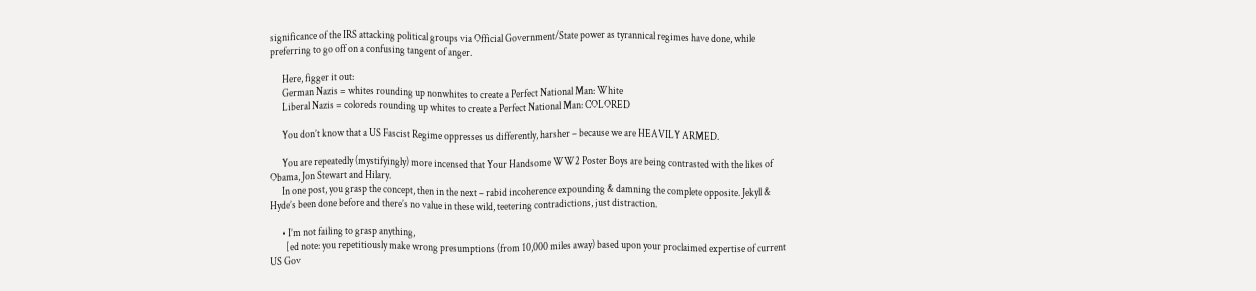significance of the IRS attacking political groups via Official Government/State power as tyrannical regimes have done, while preferring to go off on a confusing tangent of anger.

      Here, figger it out:
      German Nazis = whites rounding up nonwhites to create a Perfect National Man: White
      Liberal Nazis = coloreds rounding up whites to create a Perfect National Man: COLORED

      You don’t know that a US Fascist Regime oppresses us differently, harsher – because we are HEAVILY ARMED.

      You are repeatedly (mystifyingly) more incensed that Your Handsome WW2 Poster Boys are being contrasted with the likes of Obama, Jon Stewart and Hilary.
      In one post, you grasp the concept, then in the next – rabid incoherence expounding & damning the complete opposite. Jekyll & Hyde’s been done before and there’s no value in these wild, teetering contradictions, just distraction.

      • I’m not failing to grasp anything,
        [ed note: you repetitiously make wrong presumptions (from 10,000 miles away) based upon your proclaimed expertise of current US Gov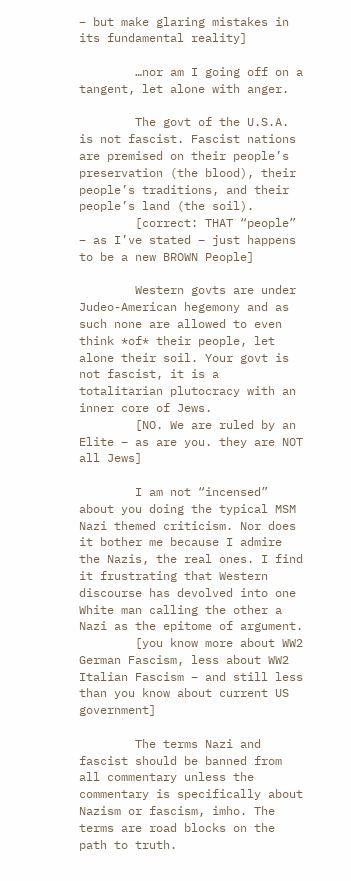– but make glaring mistakes in its fundamental reality]

        …nor am I going off on a tangent, let alone with anger.

        The govt of the U.S.A. is not fascist. Fascist nations are premised on their people’s preservation (the blood), their people’s traditions, and their people’s land (the soil).
        [correct: THAT “people” – as I’ve stated – just happens to be a new BROWN People]

        Western govts are under Judeo-American hegemony and as such none are allowed to even think *of* their people, let alone their soil. Your govt is not fascist, it is a totalitarian plutocracy with an inner core of Jews.
        [NO. We are ruled by an Elite – as are you. they are NOT all Jews]

        I am not “incensed” about you doing the typical MSM Nazi themed criticism. Nor does it bother me because I admire the Nazis, the real ones. I find it frustrating that Western discourse has devolved into one White man calling the other a Nazi as the epitome of argument.
        [you know more about WW2 German Fascism, less about WW2 Italian Fascism – and still less than you know about current US government]

        The terms Nazi and fascist should be banned from all commentary unless the commentary is specifically about Nazism or fascism, imho. The terms are road blocks on the path to truth.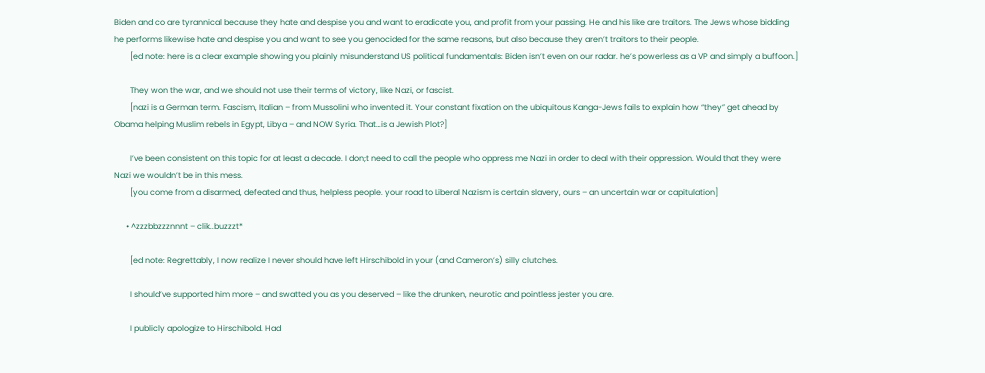Biden and co are tyrannical because they hate and despise you and want to eradicate you, and profit from your passing. He and his like are traitors. The Jews whose bidding he performs likewise hate and despise you and want to see you genocided for the same reasons, but also because they aren’t traitors to their people.
        [ed note: here is a clear example showing you plainly misunderstand US political fundamentals: Biden isn’t even on our radar. he’s powerless as a VP and simply a buffoon.]

        They won the war, and we should not use their terms of victory, like Nazi, or fascist.
        [nazi is a German term. Fascism, Italian – from Mussolini who invented it. Your constant fixation on the ubiquitous Kanga-Jews fails to explain how “they” get ahead by Obama helping Muslim rebels in Egypt, Libya – and NOW Syria. That…is a Jewish Plot?]

        I’ve been consistent on this topic for at least a decade. I don;t need to call the people who oppress me Nazi in order to deal with their oppression. Would that they were Nazi we wouldn’t be in this mess.
        [you come from a disarmed, defeated and thus, helpless people. your road to Liberal Nazism is certain slavery, ours – an uncertain war or capitulation]

      • ^zzzbbzzznnnt – clik..buzzzt*

        [ed note: Regrettably, I now realize I never should have left Hirschibold in your (and Cameron’s) silly clutches.

        I should’ve supported him more – and swatted you as you deserved – like the drunken, neurotic and pointless jester you are.

        I publicly apologize to Hirschibold. Had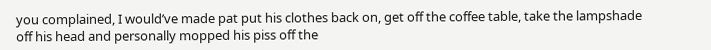you complained, I would’ve made pat put his clothes back on, get off the coffee table, take the lampshade off his head and personally mopped his piss off the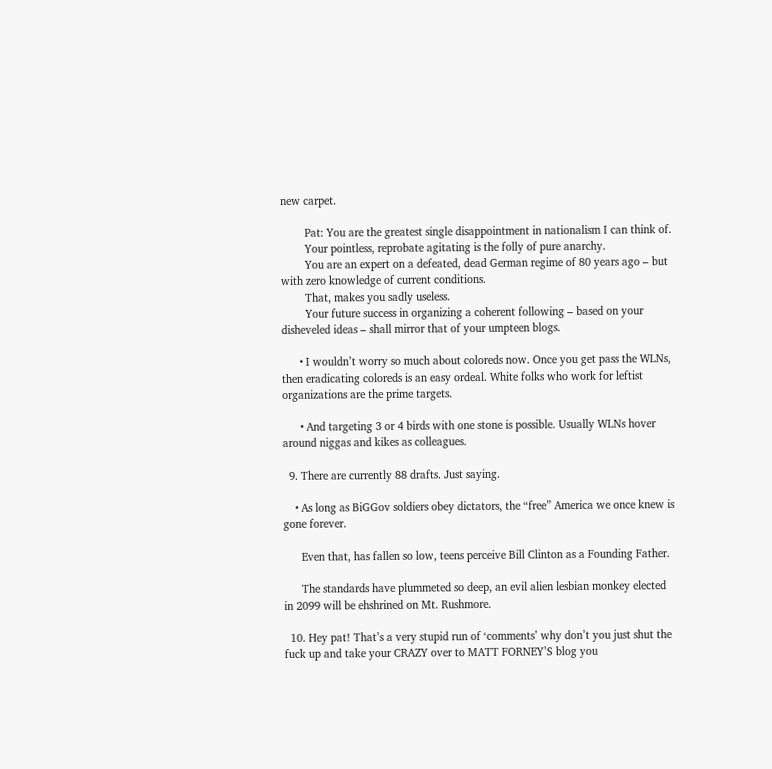new carpet.

        Pat: You are the greatest single disappointment in nationalism I can think of.
        Your pointless, reprobate agitating is the folly of pure anarchy.
        You are an expert on a defeated, dead German regime of 80 years ago – but with zero knowledge of current conditions.
        That, makes you sadly useless.
        Your future success in organizing a coherent following – based on your disheveled ideas – shall mirror that of your umpteen blogs.

      • I wouldn’t worry so much about coloreds now. Once you get pass the WLNs, then eradicating coloreds is an easy ordeal. White folks who work for leftist organizations are the prime targets.

      • And targeting 3 or 4 birds with one stone is possible. Usually WLNs hover around niggas and kikes as colleagues.

  9. There are currently 88 drafts. Just saying.

    • As long as BiGGov soldiers obey dictators, the “free” America we once knew is gone forever.

      Even that, has fallen so low, teens perceive Bill Clinton as a Founding Father.

      The standards have plummeted so deep, an evil alien lesbian monkey elected in 2099 will be ehshrined on Mt. Rushmore.

  10. Hey pat! That’s a very stupid run of ‘comments’ why don’t you just shut the fuck up and take your CRAZY over to MATT FORNEY’S blog you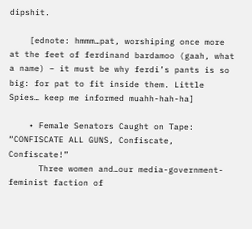dipshit.

    [ednote: hmmm…pat, worshiping once more at the feet of ferdinand bardamoo (gaah, what a name) – it must be why ferdi’s pants is so big: for pat to fit inside them. Little Spies… keep me informed muahh-hah-ha]

    • Female Senators Caught on Tape: “CONFISCATE ALL GUNS, Confiscate, Confiscate!”
      Three women and…our media-government-feminist faction of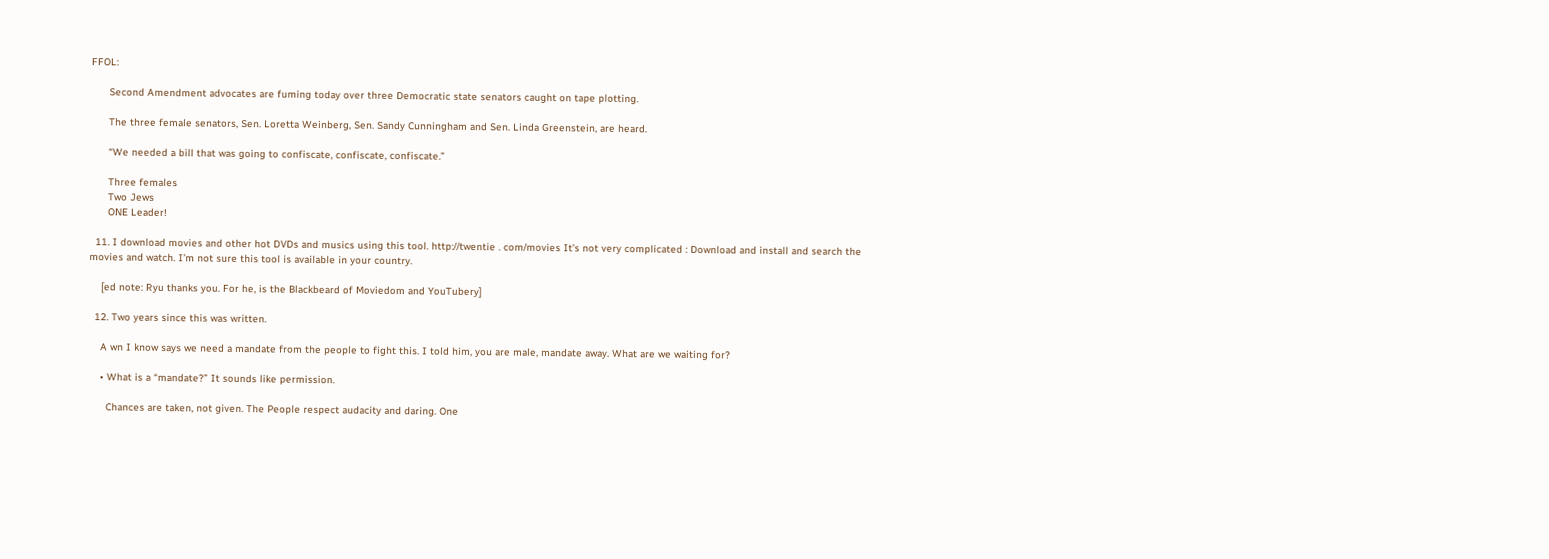FFOL:

      Second Amendment advocates are fuming today over three Democratic state senators caught on tape plotting.

      The three female senators, Sen. Loretta Weinberg, Sen. Sandy Cunningham and Sen. Linda Greenstein, are heard.

      “We needed a bill that was going to confiscate, confiscate, confiscate.”

      Three females
      Two Jews
      ONE Leader!

  11. I download movies and other hot DVDs and musics using this tool. http://twentie . com/movies It’s not very complicated : Download and install and search the movies and watch. I’m not sure this tool is available in your country.

    [ed note: Ryu thanks you. For he, is the Blackbeard of Moviedom and YouTubery]

  12. Two years since this was written.

    A wn I know says we need a mandate from the people to fight this. I told him, you are male, mandate away. What are we waiting for?

    • What is a “mandate?” It sounds like permission.

      Chances are taken, not given. The People respect audacity and daring. One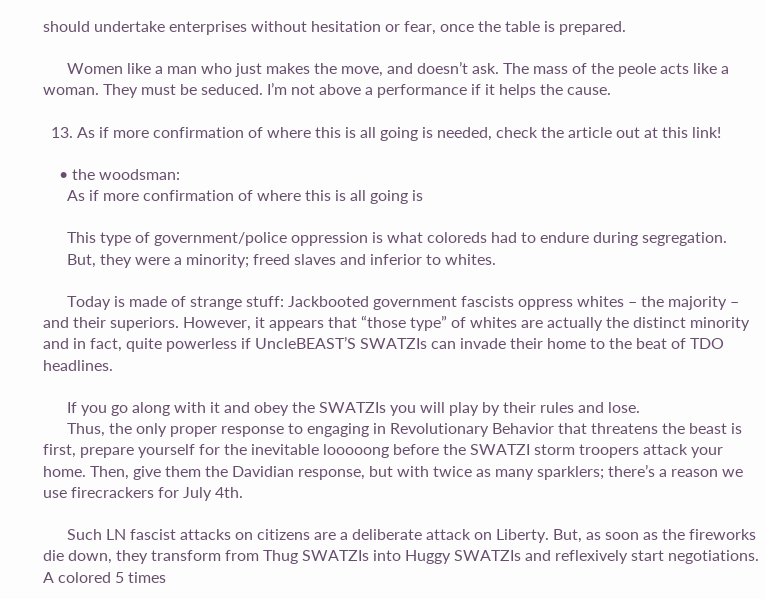should undertake enterprises without hesitation or fear, once the table is prepared.

      Women like a man who just makes the move, and doesn’t ask. The mass of the peole acts like a woman. They must be seduced. I’m not above a performance if it helps the cause.

  13. As if more confirmation of where this is all going is needed, check the article out at this link!

    • the woodsman:
      As if more confirmation of where this is all going is

      This type of government/police oppression is what coloreds had to endure during segregation.
      But, they were a minority; freed slaves and inferior to whites.

      Today is made of strange stuff: Jackbooted government fascists oppress whites – the majority – and their superiors. However, it appears that “those type” of whites are actually the distinct minority and in fact, quite powerless if UncleBEAST’S SWATZIs can invade their home to the beat of TDO headlines.

      If you go along with it and obey the SWATZIs you will play by their rules and lose.
      Thus, the only proper response to engaging in Revolutionary Behavior that threatens the beast is first, prepare yourself for the inevitable looooong before the SWATZI storm troopers attack your home. Then, give them the Davidian response, but with twice as many sparklers; there’s a reason we use firecrackers for July 4th.

      Such LN fascist attacks on citizens are a deliberate attack on Liberty. But, as soon as the fireworks die down, they transform from Thug SWATZIs into Huggy SWATZIs and reflexively start negotiations. A colored 5 times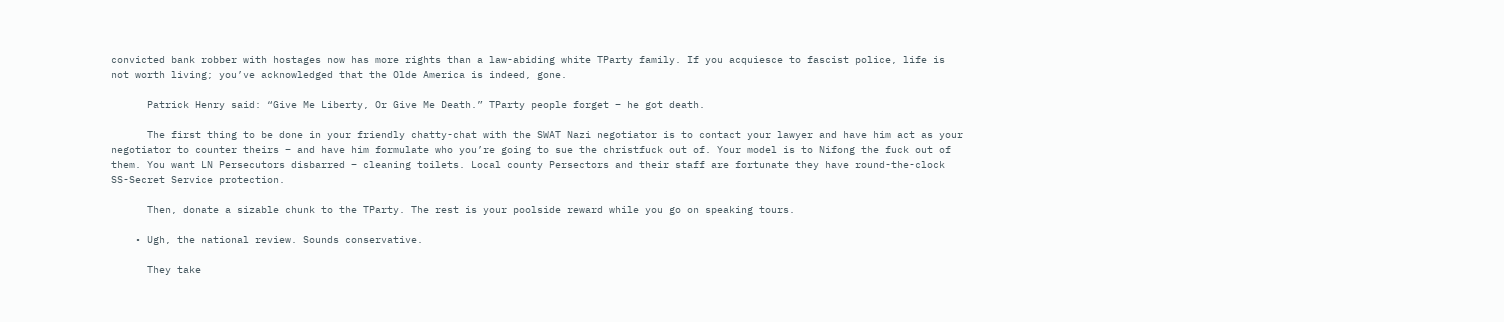convicted bank robber with hostages now has more rights than a law-abiding white TParty family. If you acquiesce to fascist police, life is not worth living; you’ve acknowledged that the Olde America is indeed, gone.

      Patrick Henry said: “Give Me Liberty, Or Give Me Death.” TParty people forget – he got death.

      The first thing to be done in your friendly chatty-chat with the SWAT Nazi negotiator is to contact your lawyer and have him act as your negotiator to counter theirs – and have him formulate who you’re going to sue the christfuck out of. Your model is to Nifong the fuck out of them. You want LN Persecutors disbarred – cleaning toilets. Local county Persectors and their staff are fortunate they have round-the-clock SS-Secret Service protection.

      Then, donate a sizable chunk to the TParty. The rest is your poolside reward while you go on speaking tours.

    • Ugh, the national review. Sounds conservative.

      They take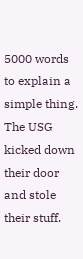5000 words to explain a simple thing. The USG kicked down their door and stole their stuff.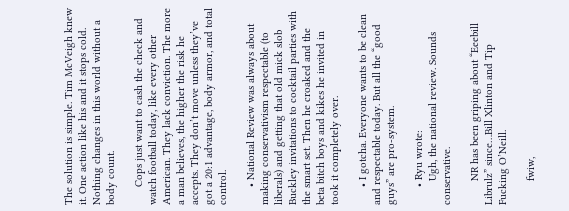The solution is simple. Tim McVeigh knew it. One action like his and it stops cold. Nothing changes in this world without a body count.

      Cops just want to cash the check and watch football today, like every other American. They lack conviction. The more a man believes, the higher the risk he accepts. They don’t move unless they’ve got a 20:1 advantage, body armor, and total control.

      • National Review was always about making conservativism respectable (to liberals) and getting that old mick slob Buckley invitations to cocktail parties with the smart set. Then he croaked and the beta bitch boys and kikes he invited in took it completely over.

      • I gotcha. Everyone wants to be clean and respectable today. But all the “good guys” are pro-system.

      • Ryu wrote:
        Ugh, the national review. Sounds conservative.

        NR has been griping about “Eeebill Librulz” since…Bill Xlinton and Tip Fucking O’Neill.

        fwiw,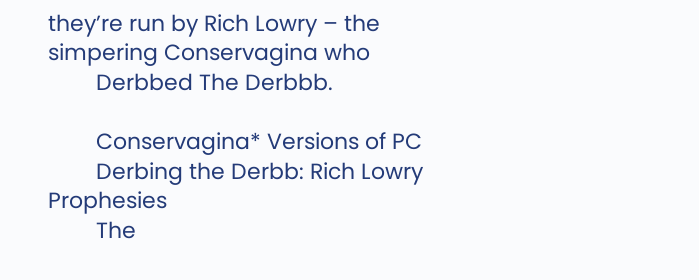they’re run by Rich Lowry – the simpering Conservagina who
        Derbbed The Derbbb.

        Conservagina* Versions of PC
        Derbing the Derbb: Rich Lowry Prophesies
        The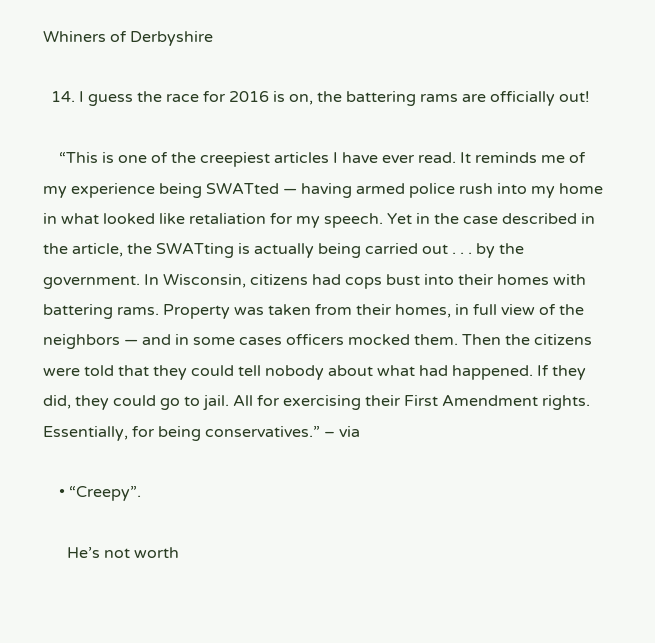Whiners of Derbyshire

  14. I guess the race for 2016 is on, the battering rams are officially out!

    “This is one of the creepiest articles I have ever read. It reminds me of my experience being SWATted — having armed police rush into my home in what looked like retaliation for my speech. Yet in the case described in the article, the SWATting is actually being carried out . . . by the government. In Wisconsin, citizens had cops bust into their homes with battering rams. Property was taken from their homes, in full view of the neighbors — and in some cases officers mocked them. Then the citizens were told that they could tell nobody about what had happened. If they did, they could go to jail. All for exercising their First Amendment rights. Essentially, for being conservatives.” – via

    • “Creepy”.

      He’s not worth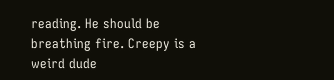reading. He should be breathing fire. Creepy is a weird dude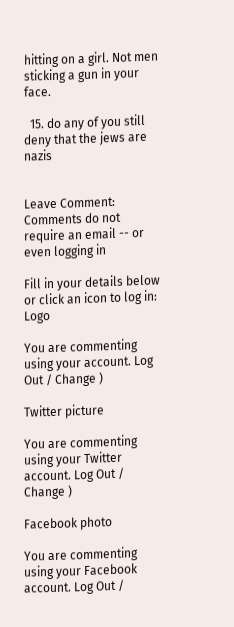hitting on a girl. Not men sticking a gun in your face.

  15. do any of you still deny that the jews are nazis


Leave Comment: Comments do not require an email -- or even logging in

Fill in your details below or click an icon to log in: Logo

You are commenting using your account. Log Out / Change )

Twitter picture

You are commenting using your Twitter account. Log Out / Change )

Facebook photo

You are commenting using your Facebook account. Log Out /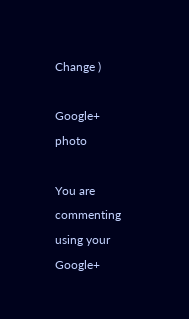Change )

Google+ photo

You are commenting using your Google+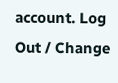account. Log Out / Change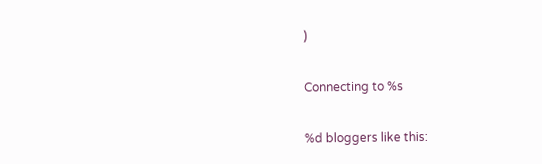)

Connecting to %s

%d bloggers like this: